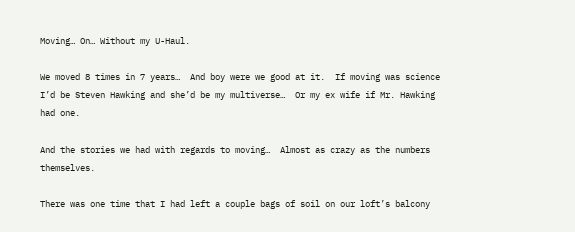Moving… On… Without my U-Haul.

We moved 8 times in 7 years…  And boy were we good at it.  If moving was science I’d be Steven Hawking and she’d be my multiverse…  Or my ex wife if Mr. Hawking had one.

And the stories we had with regards to moving…  Almost as crazy as the numbers themselves.

There was one time that I had left a couple bags of soil on our loft’s balcony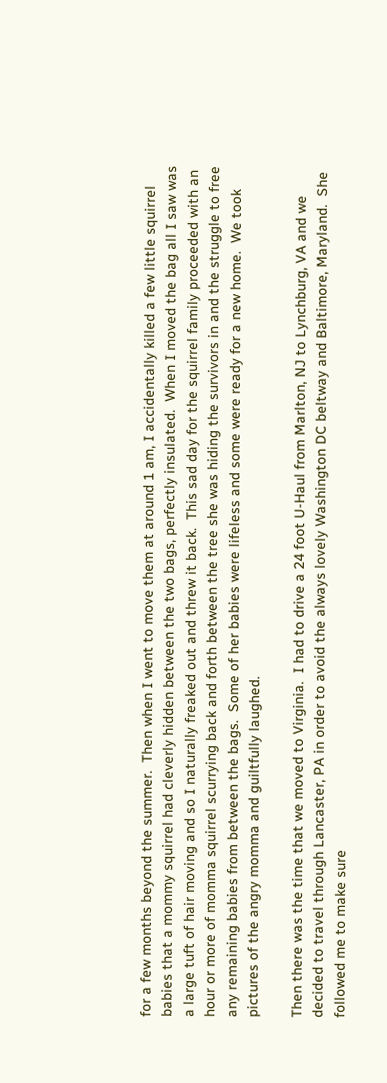for a few months beyond the summer.  Then when I went to move them at around 1 am, I accidentally killed a few little squirrel babies that a mommy squirrel had cleverly hidden between the two bags, perfectly insulated.  When I moved the bag all I saw was a large tuft of hair moving and so I naturally freaked out and threw it back.  This sad day for the squirrel family proceeded with an hour or more of momma squirrel scurrying back and forth between the tree she was hiding the survivors in and the struggle to free any remaining babies from between the bags.  Some of her babies were lifeless and some were ready for a new home.  We took pictures of the angry momma and guiltfully laughed.

Then there was the time that we moved to Virginia.  I had to drive a 24 foot U-Haul from Marlton, NJ to Lynchburg, VA and we decided to travel through Lancaster, PA in order to avoid the always lovely Washington DC beltway and Baltimore, Maryland.  She followed me to make sure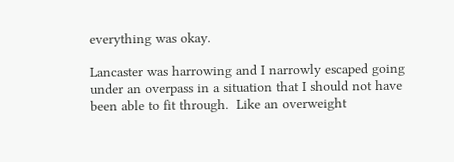everything was okay.

Lancaster was harrowing and I narrowly escaped going under an overpass in a situation that I should not have been able to fit through.  Like an overweight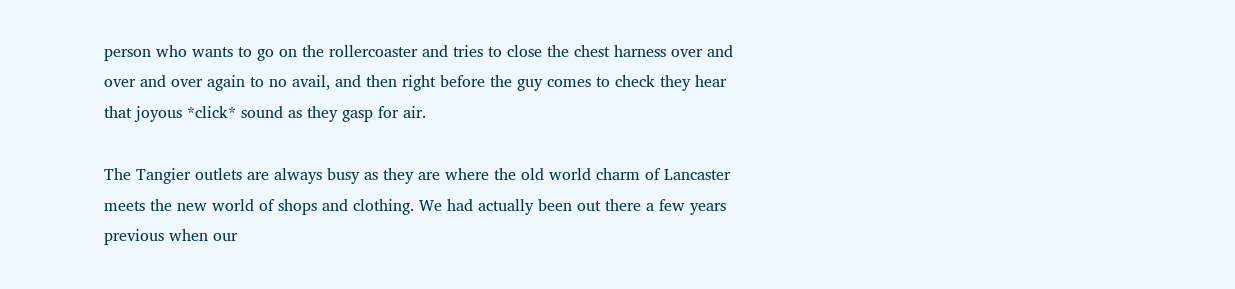person who wants to go on the rollercoaster and tries to close the chest harness over and over and over again to no avail, and then right before the guy comes to check they hear that joyous *click* sound as they gasp for air.

The Tangier outlets are always busy as they are where the old world charm of Lancaster meets the new world of shops and clothing. We had actually been out there a few years previous when our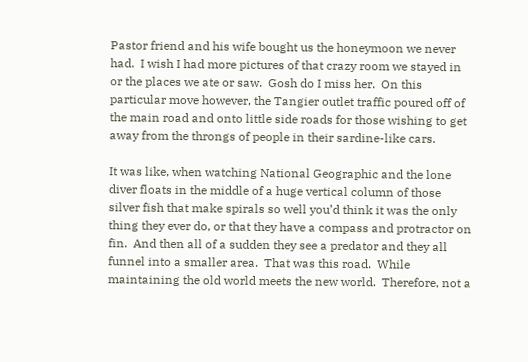Pastor friend and his wife bought us the honeymoon we never had.  I wish I had more pictures of that crazy room we stayed in or the places we ate or saw.  Gosh do I miss her.  On this particular move however, the Tangier outlet traffic poured off of the main road and onto little side roads for those wishing to get away from the throngs of people in their sardine-like cars.

It was like, when watching National Geographic and the lone diver floats in the middle of a huge vertical column of those silver fish that make spirals so well you’d think it was the only thing they ever do, or that they have a compass and protractor on fin.  And then all of a sudden they see a predator and they all funnel into a smaller area.  That was this road.  While maintaining the old world meets the new world.  Therefore, not a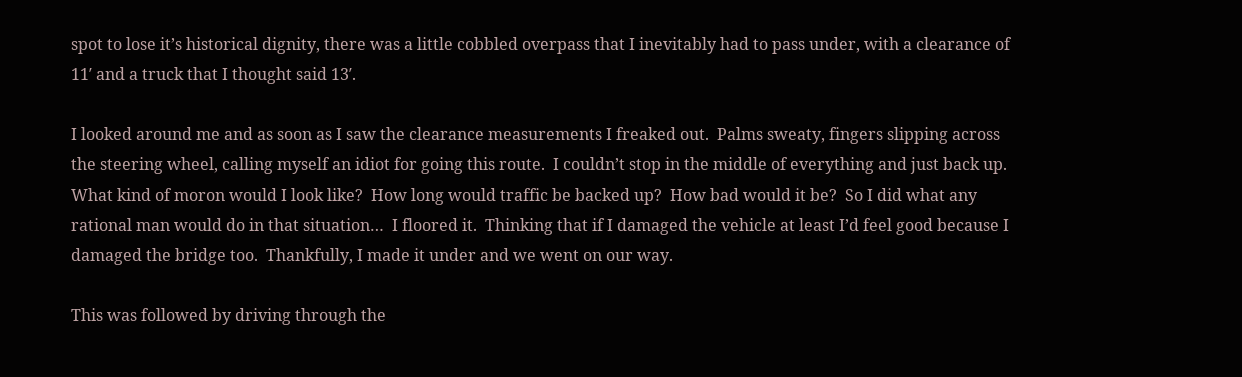spot to lose it’s historical dignity, there was a little cobbled overpass that I inevitably had to pass under, with a clearance of 11′ and a truck that I thought said 13′.

I looked around me and as soon as I saw the clearance measurements I freaked out.  Palms sweaty, fingers slipping across the steering wheel, calling myself an idiot for going this route.  I couldn’t stop in the middle of everything and just back up.  What kind of moron would I look like?  How long would traffic be backed up?  How bad would it be?  So I did what any rational man would do in that situation…  I floored it.  Thinking that if I damaged the vehicle at least I’d feel good because I damaged the bridge too.  Thankfully, I made it under and we went on our way.

This was followed by driving through the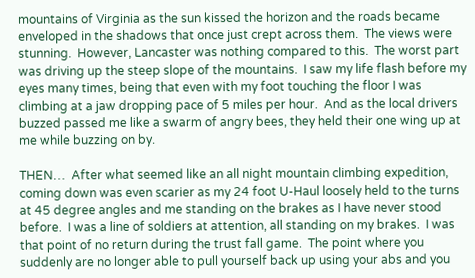mountains of Virginia as the sun kissed the horizon and the roads became enveloped in the shadows that once just crept across them.  The views were stunning.  However, Lancaster was nothing compared to this.  The worst part was driving up the steep slope of the mountains.  I saw my life flash before my eyes many times, being that even with my foot touching the floor I was climbing at a jaw dropping pace of 5 miles per hour.  And as the local drivers buzzed passed me like a swarm of angry bees, they held their one wing up at me while buzzing on by.

THEN…  After what seemed like an all night mountain climbing expedition, coming down was even scarier as my 24 foot U-Haul loosely held to the turns at 45 degree angles and me standing on the brakes as I have never stood before.  I was a line of soldiers at attention, all standing on my brakes.  I was that point of no return during the trust fall game.  The point where you suddenly are no longer able to pull yourself back up using your abs and you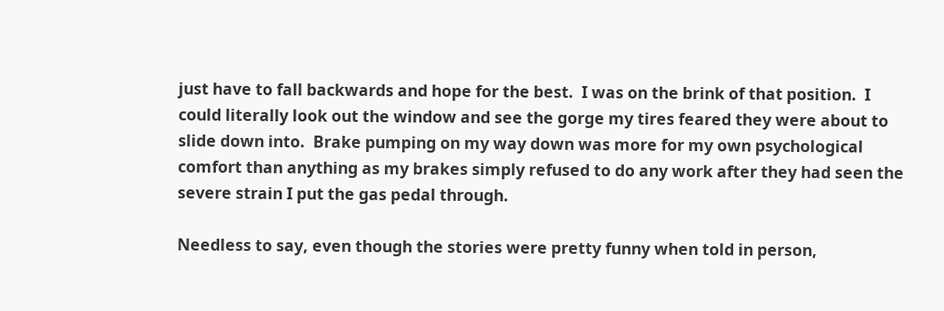just have to fall backwards and hope for the best.  I was on the brink of that position.  I could literally look out the window and see the gorge my tires feared they were about to slide down into.  Brake pumping on my way down was more for my own psychological comfort than anything as my brakes simply refused to do any work after they had seen the severe strain I put the gas pedal through.

Needless to say, even though the stories were pretty funny when told in person,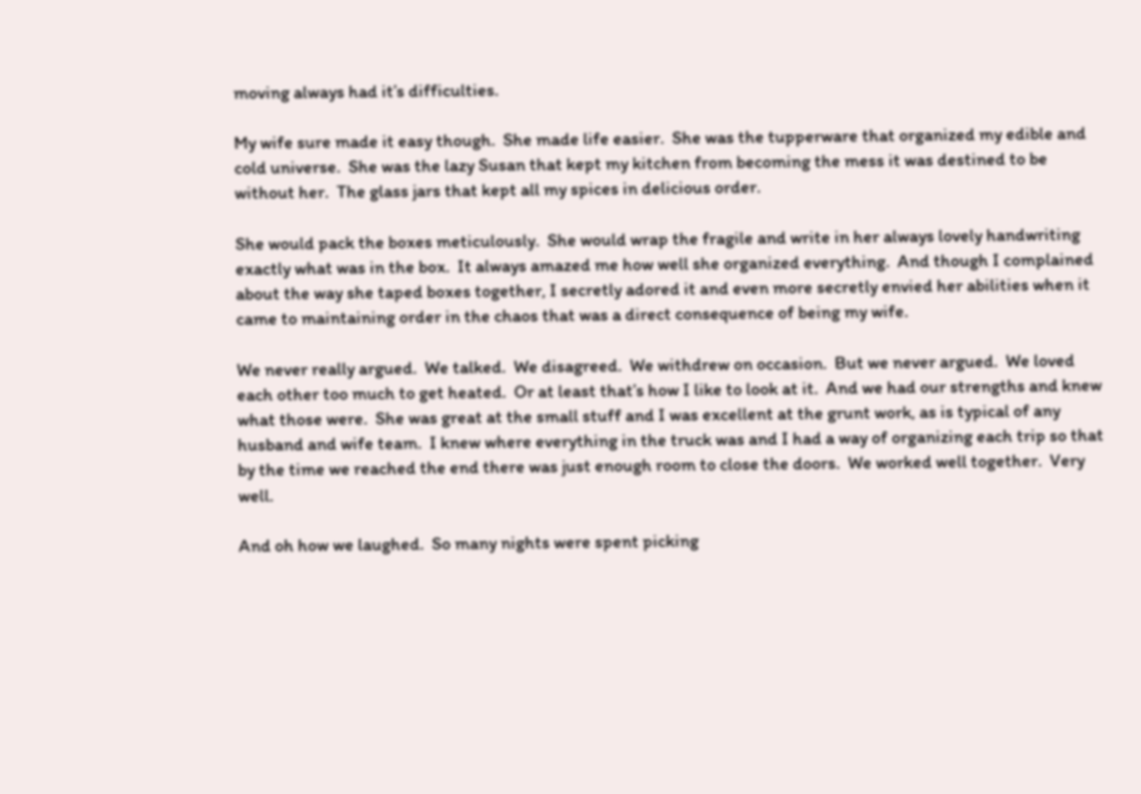moving always had it’s difficulties.

My wife sure made it easy though.  She made life easier.  She was the tupperware that organized my edible and cold universe.  She was the lazy Susan that kept my kitchen from becoming the mess it was destined to be without her.  The glass jars that kept all my spices in delicious order.

She would pack the boxes meticulously.  She would wrap the fragile and write in her always lovely handwriting exactly what was in the box.  It always amazed me how well she organized everything.  And though I complained about the way she taped boxes together, I secretly adored it and even more secretly envied her abilities when it came to maintaining order in the chaos that was a direct consequence of being my wife.

We never really argued.  We talked.  We disagreed.  We withdrew on occasion.  But we never argued.  We loved each other too much to get heated.  Or at least that’s how I like to look at it.  And we had our strengths and knew what those were.  She was great at the small stuff and I was excellent at the grunt work, as is typical of any husband and wife team.  I knew where everything in the truck was and I had a way of organizing each trip so that by the time we reached the end there was just enough room to close the doors.  We worked well together.  Very well.

And oh how we laughed.  So many nights were spent picking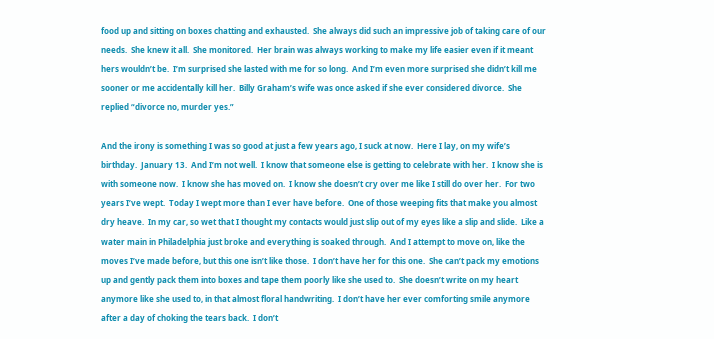food up and sitting on boxes chatting and exhausted.  She always did such an impressive job of taking care of our needs.  She knew it all.  She monitored.  Her brain was always working to make my life easier even if it meant hers wouldn’t be.  I’m surprised she lasted with me for so long.  And I’m even more surprised she didn’t kill me sooner or me accidentally kill her.  Billy Graham’s wife was once asked if she ever considered divorce.  She replied “divorce no, murder yes.”

And the irony is something I was so good at just a few years ago, I suck at now.  Here I lay, on my wife’s birthday.  January 13.  And I’m not well.  I know that someone else is getting to celebrate with her.  I know she is with someone now.  I know she has moved on.  I know she doesn’t cry over me like I still do over her.  For two years I’ve wept.  Today I wept more than I ever have before.  One of those weeping fits that make you almost dry heave.  In my car, so wet that I thought my contacts would just slip out of my eyes like a slip and slide.  Like a water main in Philadelphia just broke and everything is soaked through.  And I attempt to move on, like the moves I’ve made before, but this one isn’t like those.  I don’t have her for this one.  She can’t pack my emotions up and gently pack them into boxes and tape them poorly like she used to.  She doesn’t write on my heart anymore like she used to, in that almost floral handwriting.  I don’t have her ever comforting smile anymore after a day of choking the tears back.  I don’t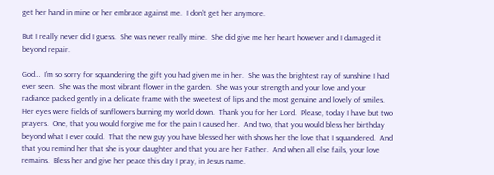get her hand in mine or her embrace against me.  I don’t get her anymore.

But I really never did I guess.  She was never really mine.  She did give me her heart however and I damaged it beyond repair.

God…  I’m so sorry for squandering the gift you had given me in her.  She was the brightest ray of sunshine I had ever seen.  She was the most vibrant flower in the garden.  She was your strength and your love and your radiance packed gently in a delicate frame with the sweetest of lips and the most genuine and lovely of smiles.  Her eyes were fields of sunflowers burning my world down.  Thank you for her Lord.  Please, today I have but two prayers.  One, that you would forgive me for the pain I caused her.  And two, that you would bless her birthday beyond what I ever could.  That the new guy you have blessed her with shows her the love that I squandered.  And that you remind her that she is your daughter and that you are her Father.  And when all else fails, your love remains.  Bless her and give her peace this day I pray, in Jesus name.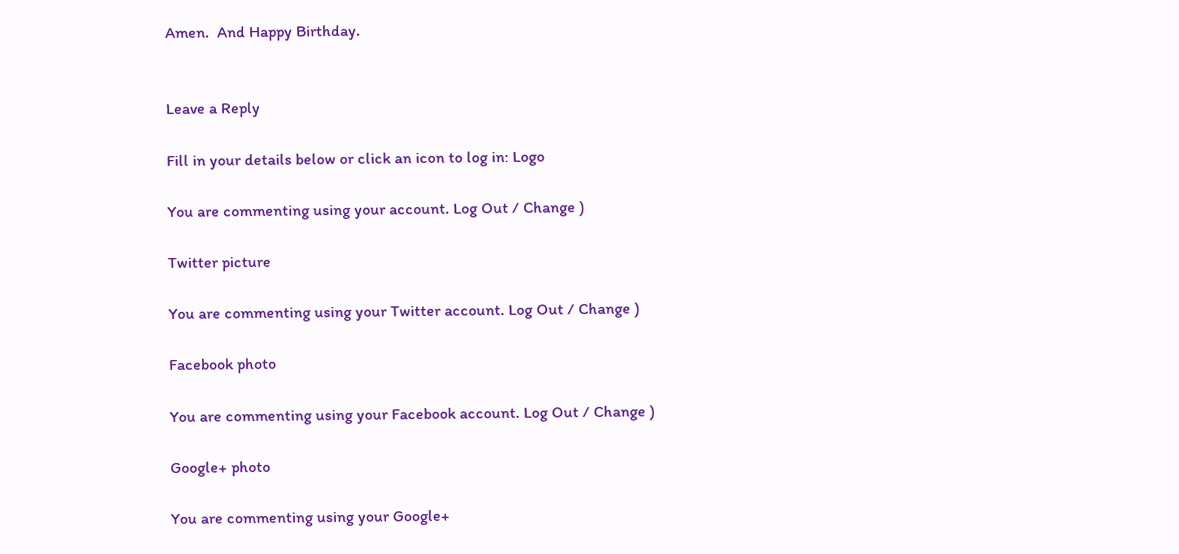Amen.  And Happy Birthday.


Leave a Reply

Fill in your details below or click an icon to log in: Logo

You are commenting using your account. Log Out / Change )

Twitter picture

You are commenting using your Twitter account. Log Out / Change )

Facebook photo

You are commenting using your Facebook account. Log Out / Change )

Google+ photo

You are commenting using your Google+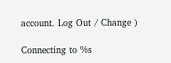account. Log Out / Change )

Connecting to %s